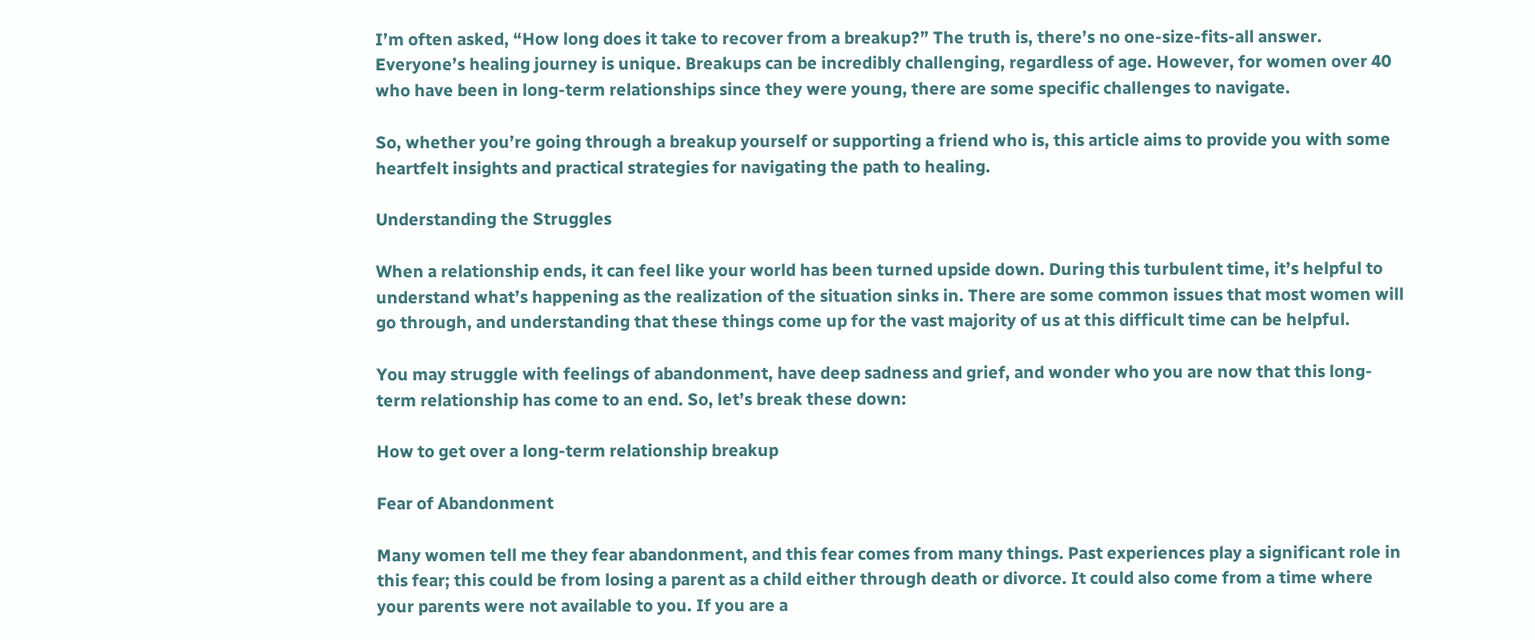I’m often asked, “How long does it take to recover from a breakup?” The truth is, there’s no one-size-fits-all answer. Everyone’s healing journey is unique. Breakups can be incredibly challenging, regardless of age. However, for women over 40 who have been in long-term relationships since they were young, there are some specific challenges to navigate.

So, whether you’re going through a breakup yourself or supporting a friend who is, this article aims to provide you with some heartfelt insights and practical strategies for navigating the path to healing.

Understanding the Struggles

When a relationship ends, it can feel like your world has been turned upside down. During this turbulent time, it’s helpful to understand what’s happening as the realization of the situation sinks in. There are some common issues that most women will go through, and understanding that these things come up for the vast majority of us at this difficult time can be helpful.

You may struggle with feelings of abandonment, have deep sadness and grief, and wonder who you are now that this long-term relationship has come to an end. So, let’s break these down:

How to get over a long-term relationship breakup

Fear of Abandonment

Many women tell me they fear abandonment, and this fear comes from many things. Past experiences play a significant role in this fear; this could be from losing a parent as a child either through death or divorce. It could also come from a time where your parents were not available to you. If you are a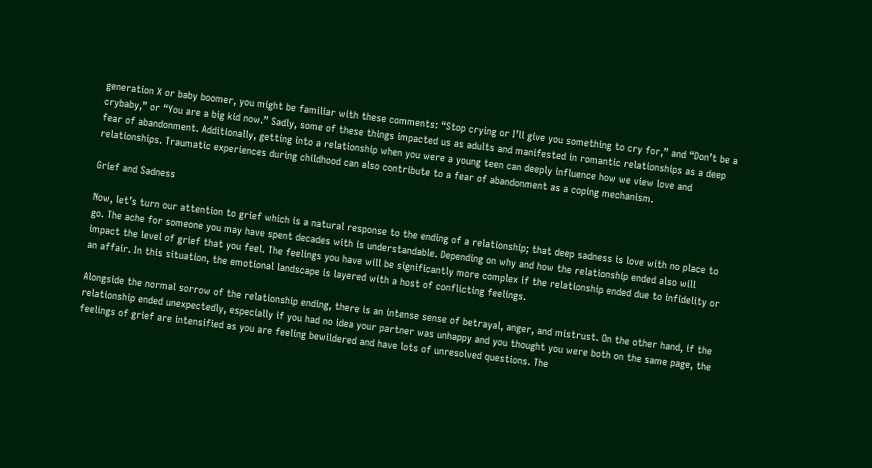generation X or baby boomer, you might be familiar with these comments: “Stop crying or I’ll give you something to cry for,” and “Don’t be a crybaby,” or “You are a big kid now.” Sadly, some of these things impacted us as adults and manifested in romantic relationships as a deep fear of abandonment. Additionally, getting into a relationship when you were a young teen can deeply influence how we view love and relationships. Traumatic experiences during childhood can also contribute to a fear of abandonment as a coping mechanism.

Grief and Sadness

Now, let’s turn our attention to grief which is a natural response to the ending of a relationship; that deep sadness is love with no place to go. The ache for someone you may have spent decades with is understandable. Depending on why and how the relationship ended also will impact the level of grief that you feel. The feelings you have will be significantly more complex if the relationship ended due to infidelity or an affair. In this situation, the emotional landscape is layered with a host of conflicting feelings.

Alongside the normal sorrow of the relationship ending, there is an intense sense of betrayal, anger, and mistrust. On the other hand, if the relationship ended unexpectedly, especially if you had no idea your partner was unhappy and you thought you were both on the same page, the feelings of grief are intensified as you are feeling bewildered and have lots of unresolved questions. The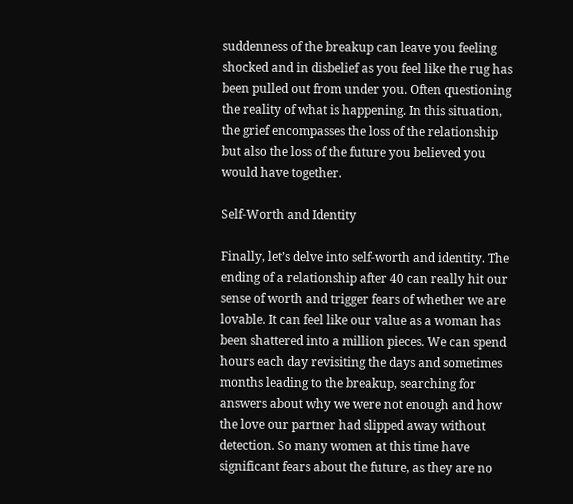suddenness of the breakup can leave you feeling shocked and in disbelief as you feel like the rug has been pulled out from under you. Often questioning the reality of what is happening. In this situation, the grief encompasses the loss of the relationship but also the loss of the future you believed you would have together.

Self-Worth and Identity

Finally, let’s delve into self-worth and identity. The ending of a relationship after 40 can really hit our sense of worth and trigger fears of whether we are lovable. It can feel like our value as a woman has been shattered into a million pieces. We can spend hours each day revisiting the days and sometimes months leading to the breakup, searching for answers about why we were not enough and how the love our partner had slipped away without detection. So many women at this time have significant fears about the future, as they are no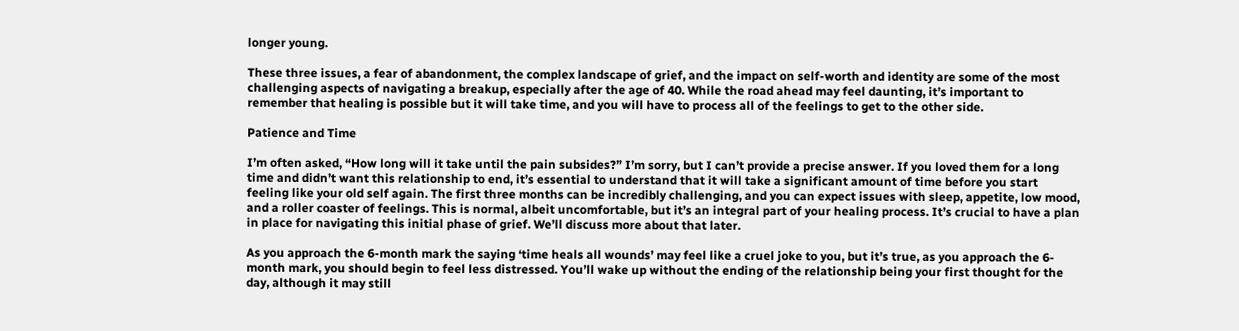longer young.

These three issues, a fear of abandonment, the complex landscape of grief, and the impact on self-worth and identity are some of the most challenging aspects of navigating a breakup, especially after the age of 40. While the road ahead may feel daunting, it’s important to remember that healing is possible but it will take time, and you will have to process all of the feelings to get to the other side.

Patience and Time

I’m often asked, “How long will it take until the pain subsides?” I’m sorry, but I can’t provide a precise answer. If you loved them for a long time and didn’t want this relationship to end, it’s essential to understand that it will take a significant amount of time before you start feeling like your old self again. The first three months can be incredibly challenging, and you can expect issues with sleep, appetite, low mood, and a roller coaster of feelings. This is normal, albeit uncomfortable, but it’s an integral part of your healing process. It’s crucial to have a plan in place for navigating this initial phase of grief. We’ll discuss more about that later.

As you approach the 6-month mark the saying ‘time heals all wounds’ may feel like a cruel joke to you, but it’s true, as you approach the 6-month mark, you should begin to feel less distressed. You’ll wake up without the ending of the relationship being your first thought for the day, although it may still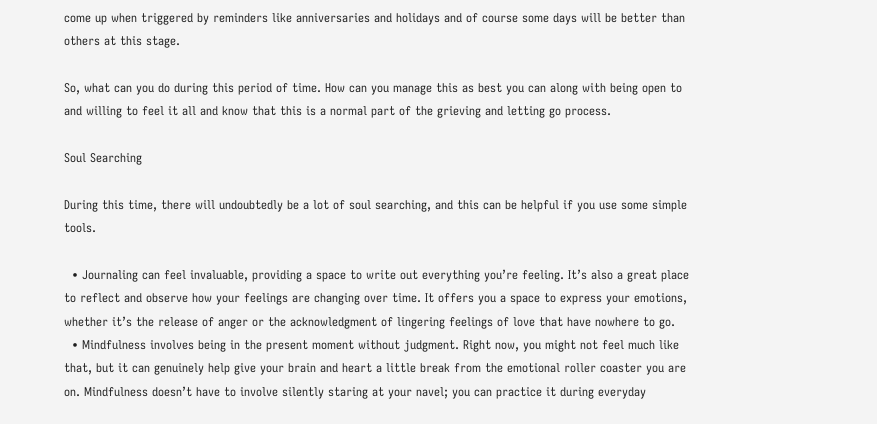come up when triggered by reminders like anniversaries and holidays and of course some days will be better than others at this stage.

So, what can you do during this period of time. How can you manage this as best you can along with being open to and willing to feel it all and know that this is a normal part of the grieving and letting go process.

Soul Searching

During this time, there will undoubtedly be a lot of soul searching, and this can be helpful if you use some simple tools.

  • Journaling can feel invaluable, providing a space to write out everything you’re feeling. It’s also a great place to reflect and observe how your feelings are changing over time. It offers you a space to express your emotions, whether it’s the release of anger or the acknowledgment of lingering feelings of love that have nowhere to go.
  • Mindfulness involves being in the present moment without judgment. Right now, you might not feel much like that, but it can genuinely help give your brain and heart a little break from the emotional roller coaster you are on. Mindfulness doesn’t have to involve silently staring at your navel; you can practice it during everyday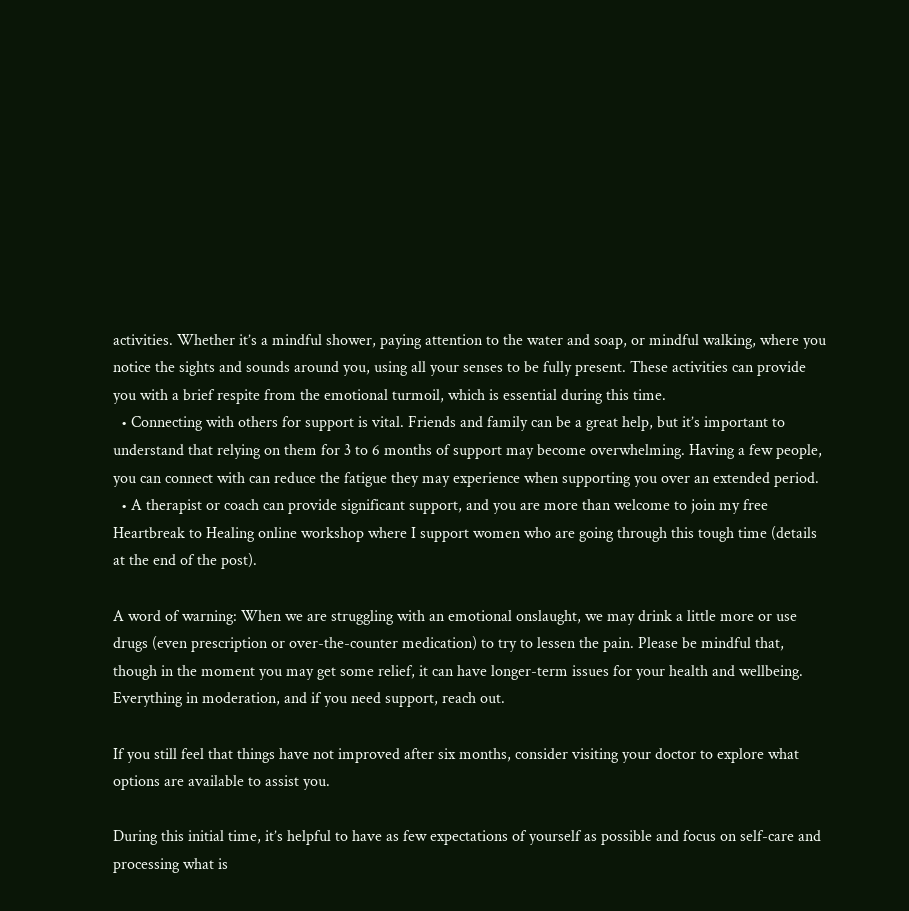activities. Whether it’s a mindful shower, paying attention to the water and soap, or mindful walking, where you notice the sights and sounds around you, using all your senses to be fully present. These activities can provide you with a brief respite from the emotional turmoil, which is essential during this time.
  • Connecting with others for support is vital. Friends and family can be a great help, but it’s important to understand that relying on them for 3 to 6 months of support may become overwhelming. Having a few people, you can connect with can reduce the fatigue they may experience when supporting you over an extended period.
  • A therapist or coach can provide significant support, and you are more than welcome to join my free Heartbreak to Healing online workshop where I support women who are going through this tough time (details at the end of the post).

A word of warning: When we are struggling with an emotional onslaught, we may drink a little more or use drugs (even prescription or over-the-counter medication) to try to lessen the pain. Please be mindful that, though in the moment you may get some relief, it can have longer-term issues for your health and wellbeing. Everything in moderation, and if you need support, reach out.

If you still feel that things have not improved after six months, consider visiting your doctor to explore what options are available to assist you.

During this initial time, it’s helpful to have as few expectations of yourself as possible and focus on self-care and processing what is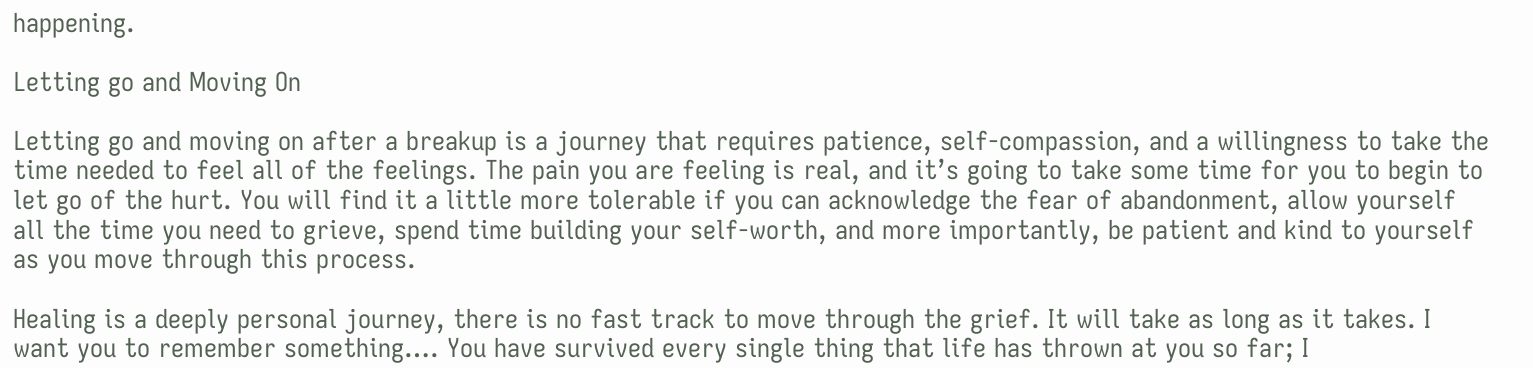happening.

Letting go and Moving On

Letting go and moving on after a breakup is a journey that requires patience, self-compassion, and a willingness to take the time needed to feel all of the feelings. The pain you are feeling is real, and it’s going to take some time for you to begin to let go of the hurt. You will find it a little more tolerable if you can acknowledge the fear of abandonment, allow yourself all the time you need to grieve, spend time building your self-worth, and more importantly, be patient and kind to yourself as you move through this process.

Healing is a deeply personal journey, there is no fast track to move through the grief. It will take as long as it takes. I want you to remember something…. You have survived every single thing that life has thrown at you so far; I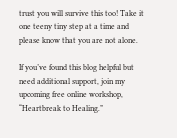trust you will survive this too! Take it one teeny tiny step at a time and please know that you are not alone.

If you’ve found this blog helpful but need additional support, join my upcoming free online workshop, “Heartbreak to Healing.”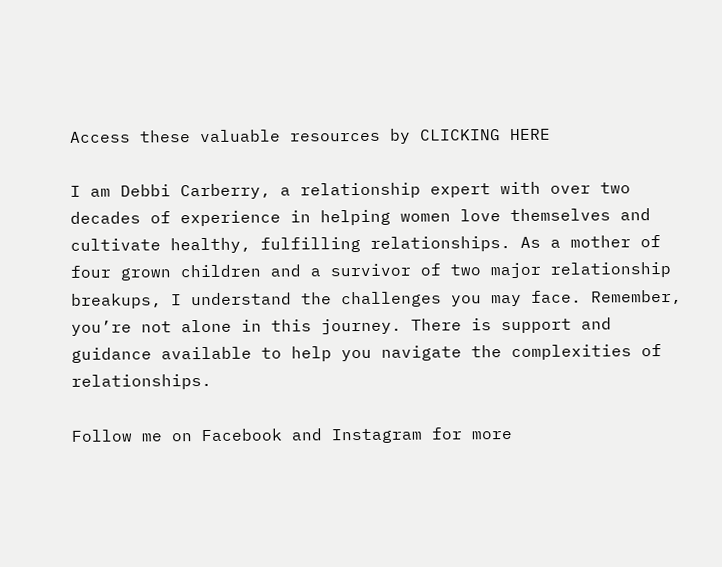Access these valuable resources by CLICKING HERE

I am Debbi Carberry, a relationship expert with over two decades of experience in helping women love themselves and cultivate healthy, fulfilling relationships. As a mother of four grown children and a survivor of two major relationship breakups, I understand the challenges you may face. Remember, you’re not alone in this journey. There is support and guidance available to help you navigate the complexities of relationships.

Follow me on Facebook and Instagram for more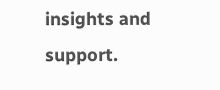insights and support.